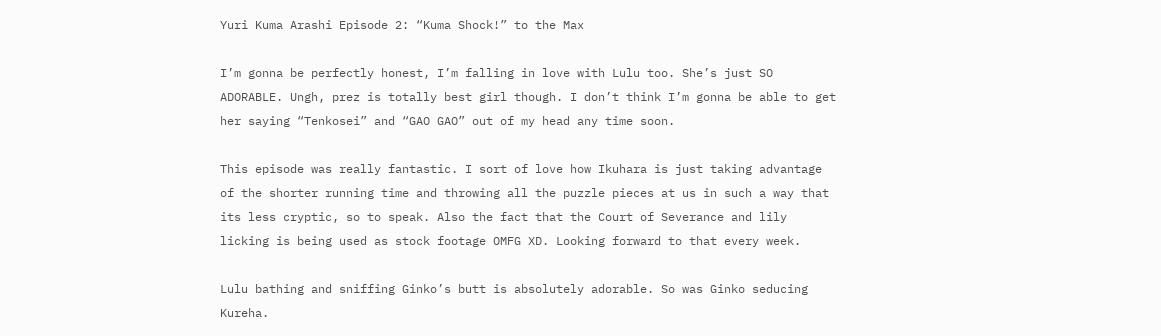Yuri Kuma Arashi Episode 2: “Kuma Shock!” to the Max

I’m gonna be perfectly honest, I’m falling in love with Lulu too. She’s just SO ADORABLE. Ungh, prez is totally best girl though. I don’t think I’m gonna be able to get her saying “Tenkosei” and “GAO GAO” out of my head any time soon.

This episode was really fantastic. I sort of love how Ikuhara is just taking advantage of the shorter running time and throwing all the puzzle pieces at us in such a way that its less cryptic, so to speak. Also the fact that the Court of Severance and lily licking is being used as stock footage OMFG XD. Looking forward to that every week.

Lulu bathing and sniffing Ginko’s butt is absolutely adorable. So was Ginko seducing Kureha.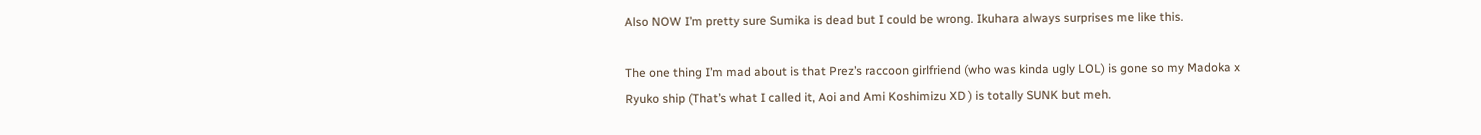Also NOW I’m pretty sure Sumika is dead but I could be wrong. Ikuhara always surprises me like this.

The one thing I’m mad about is that Prez’s raccoon girlfriend (who was kinda ugly LOL) is gone so my Madoka x Ryuko ship (That’s what I called it, Aoi and Ami Koshimizu XD ) is totally SUNK but meh.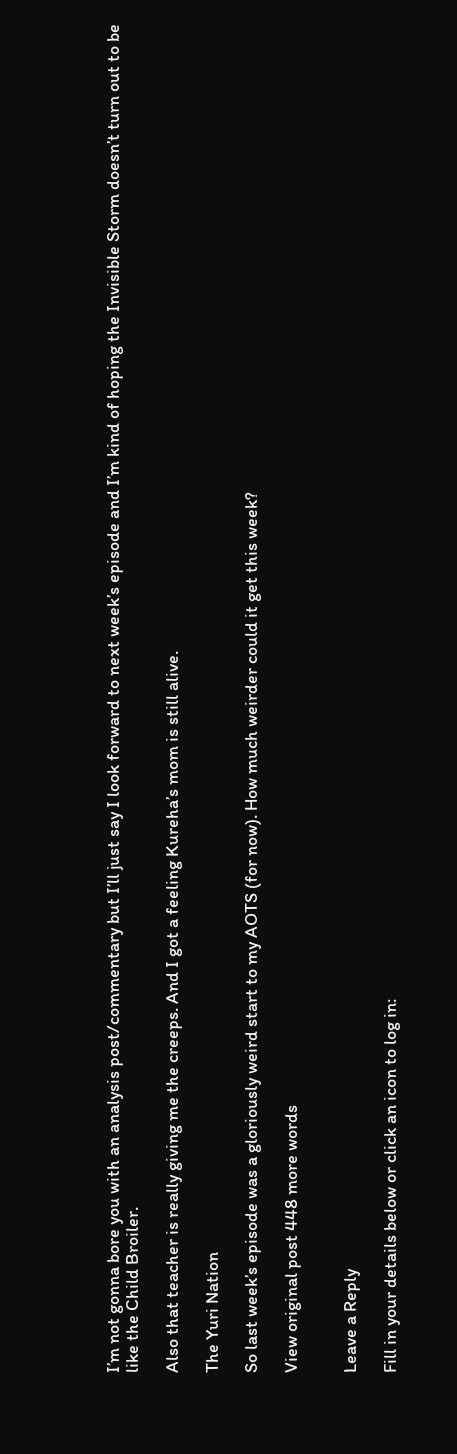I’m not gonna bore you with an analysis post/commentary but I’ll just say I look forward to next week’s episode and I’m kind of hoping the Invisible Storm doesn’t turn out to be like the Child Broiler.

Also that teacher is really giving me the creeps. And I got a feeling Kureha’s mom is still alive.

The Yuri Nation

So last week’s episode was a gloriously weird start to my AOTS (for now). How much weirder could it get this week?

View original post 448 more words


Leave a Reply

Fill in your details below or click an icon to log in: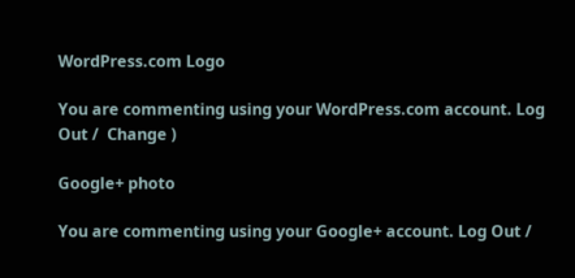WordPress.com Logo

You are commenting using your WordPress.com account. Log Out /  Change )

Google+ photo

You are commenting using your Google+ account. Log Out /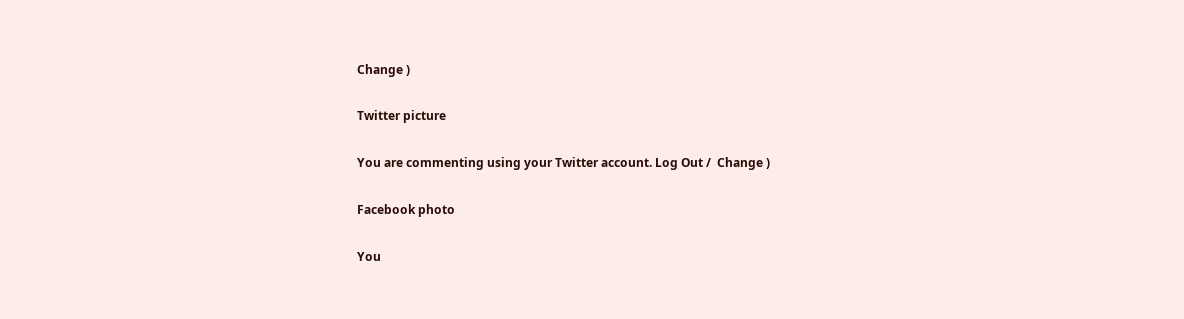Change )

Twitter picture

You are commenting using your Twitter account. Log Out /  Change )

Facebook photo

You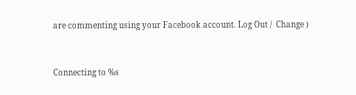are commenting using your Facebook account. Log Out /  Change )


Connecting to %s